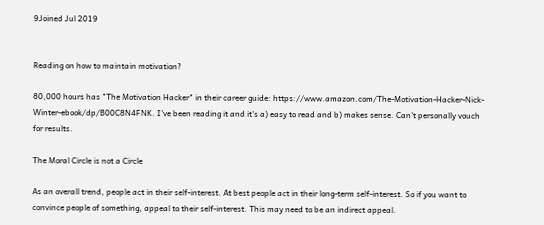9Joined Jul 2019


Reading on how to maintain motivation?

80,000 hours has "The Motivation Hacker" in their career guide: https://www.amazon.com/The-Motivation-Hacker-Nick-Winter-ebook/dp/B00C8N4FNK. I've been reading it and it's a) easy to read and b) makes sense. Can't personally vouch for results.

The Moral Circle is not a Circle

As an overall trend, people act in their self-interest. At best people act in their long-term self-interest. So if you want to convince people of something, appeal to their self-interest. This may need to be an indirect appeal.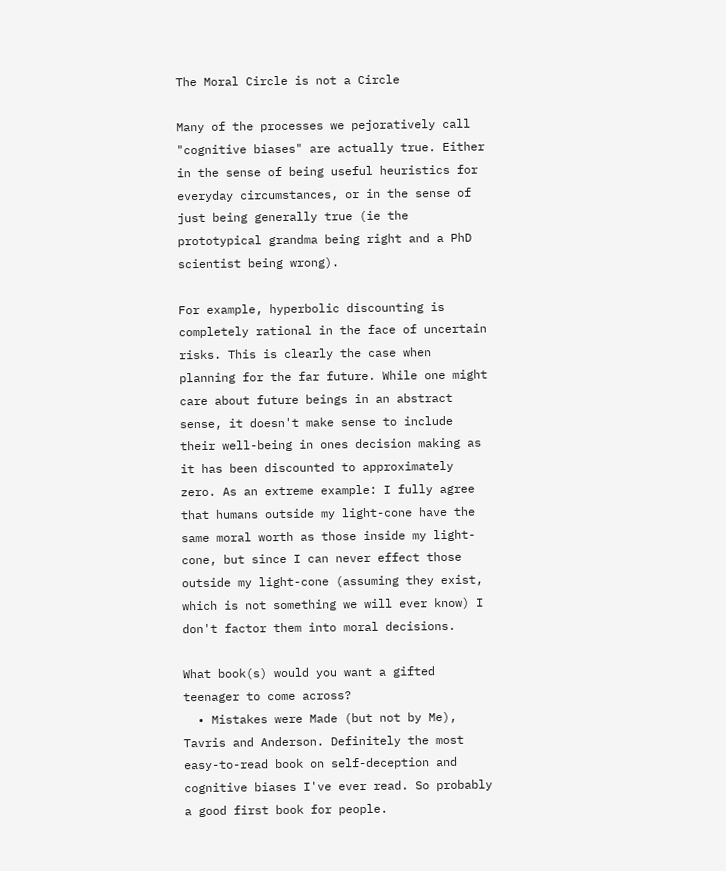The Moral Circle is not a Circle

Many of the processes we pejoratively call "cognitive biases" are actually true. Either in the sense of being useful heuristics for everyday circumstances, or in the sense of just being generally true (ie the prototypical grandma being right and a PhD scientist being wrong).

For example, hyperbolic discounting is completely rational in the face of uncertain risks. This is clearly the case when planning for the far future. While one might care about future beings in an abstract sense, it doesn't make sense to include their well-being in ones decision making as it has been discounted to approximately zero. As an extreme example: I fully agree that humans outside my light-cone have the same moral worth as those inside my light-cone, but since I can never effect those outside my light-cone (assuming they exist, which is not something we will ever know) I don't factor them into moral decisions.

What book(s) would you want a gifted teenager to come across?
  • Mistakes were Made (but not by Me), Tavris and Anderson. Definitely the most easy-to-read book on self-deception and cognitive biases I've ever read. So probably a good first book for people.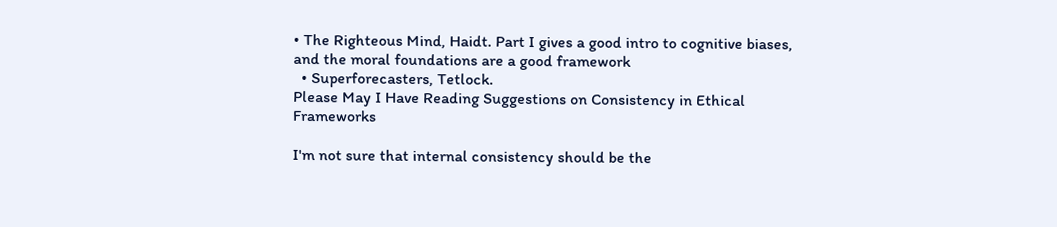• The Righteous Mind, Haidt. Part I gives a good intro to cognitive biases, and the moral foundations are a good framework
  • Superforecasters, Tetlock.
Please May I Have Reading Suggestions on Consistency in Ethical Frameworks

I'm not sure that internal consistency should be the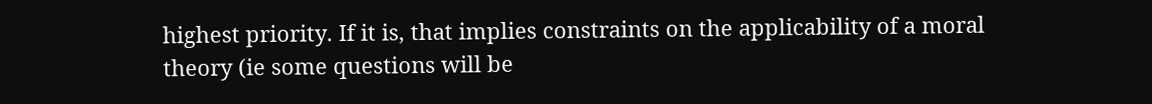highest priority. If it is, that implies constraints on the applicability of a moral theory (ie some questions will be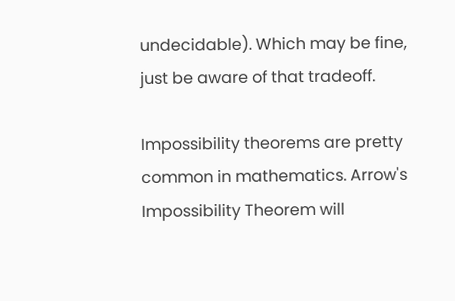undecidable). Which may be fine, just be aware of that tradeoff.

Impossibility theorems are pretty common in mathematics. Arrow's Impossibility Theorem will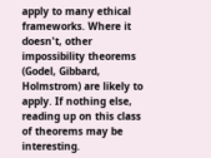apply to many ethical frameworks. Where it doesn't, other impossibility theorems (Godel, Gibbard, Holmstrom) are likely to apply. If nothing else, reading up on this class of theorems may be interesting.